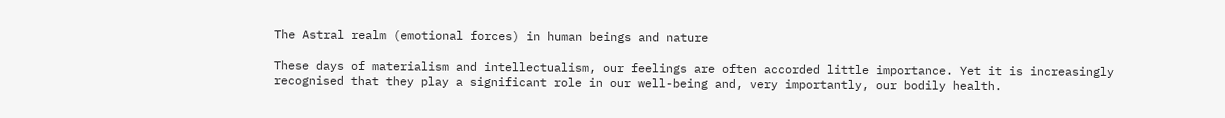The Astral realm (emotional forces) in human beings and nature

These days of materialism and intellectualism, our feelings are often accorded little importance. Yet it is increasingly recognised that they play a significant role in our well-being and, very importantly, our bodily health.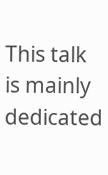This talk is mainly dedicated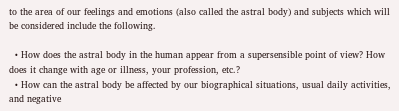to the area of our feelings and emotions (also called the astral body) and subjects which will be considered include the following.

  • How does the astral body in the human appear from a supersensible point of view? How does it change with age or illness, your profession, etc.?
  • How can the astral body be affected by our biographical situations, usual daily activities, and negative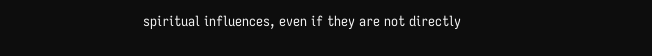spiritual influences, even if they are not directly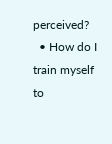perceived?
  • How do I train myself to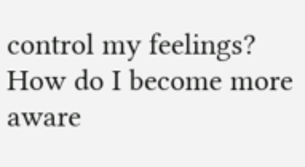control my feelings? How do I become more aware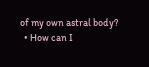of my own astral body?
  • How can I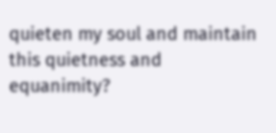quieten my soul and maintain this quietness and equanimity?